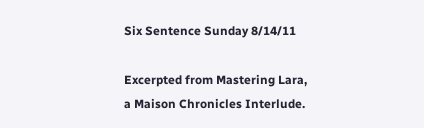Six Sentence Sunday 8/14/11

Excerpted from Mastering Lara, a Maison Chronicles Interlude.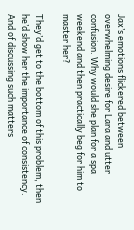Jax’s emotions flickered between overwhelming desire for Lara and utter confusion. Why would she plan for a spa weekend and then practically beg for him to master her?

They’d get to the bottom of this problem, then he’d show her the importance of consistency. And of discussing such matters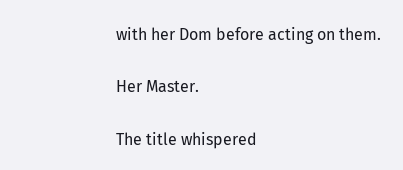with her Dom before acting on them.

Her Master.

The title whispered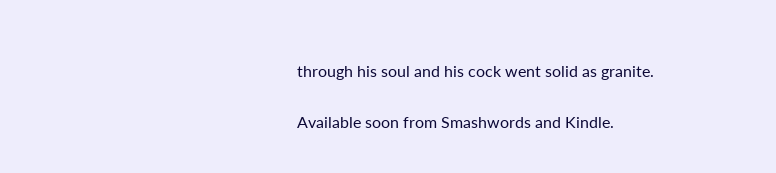through his soul and his cock went solid as granite.

Available soon from Smashwords and Kindle.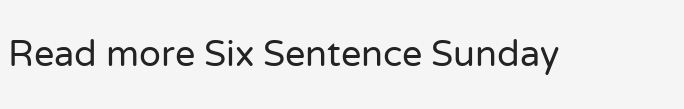Read more Six Sentence Sunday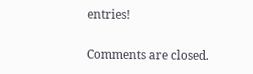entries!

Comments are closed.